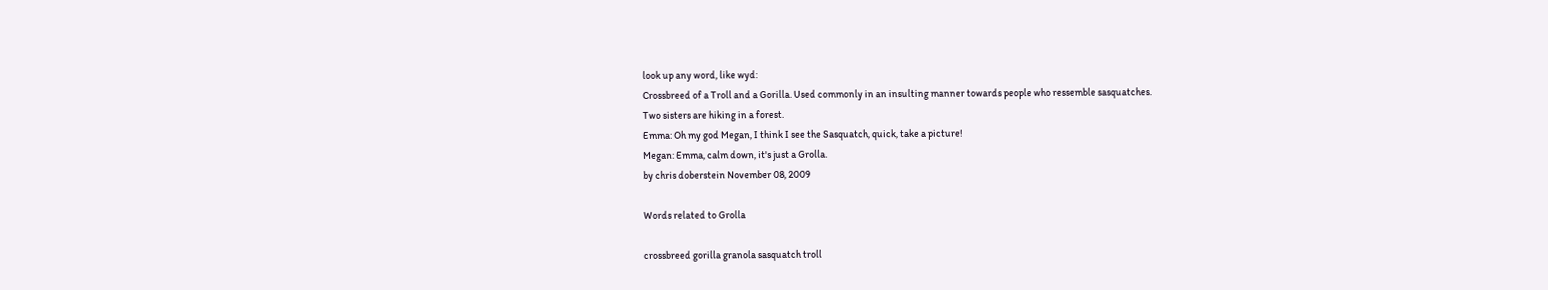look up any word, like wyd:
Crossbreed of a Troll and a Gorilla. Used commonly in an insulting manner towards people who ressemble sasquatches.
Two sisters are hiking in a forest.
Emma: Oh my god Megan, I think I see the Sasquatch, quick, take a picture!
Megan: Emma, calm down, it's just a Grolla.
by chris doberstein November 08, 2009

Words related to Grolla

crossbreed gorilla granola sasquatch troll